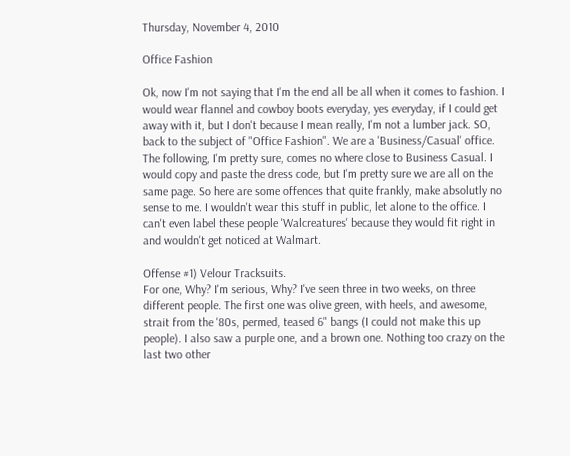Thursday, November 4, 2010

Office Fashion

Ok, now I'm not saying that I'm the end all be all when it comes to fashion. I would wear flannel and cowboy boots everyday, yes everyday, if I could get away with it, but I don't because I mean really, I'm not a lumber jack. SO, back to the subject of "Office Fashion". We are a 'Business/Casual' office. The following, I'm pretty sure, comes no where close to Business Casual. I would copy and paste the dress code, but I'm pretty sure we are all on the same page. So here are some offences that quite frankly, make absolutly no sense to me. I wouldn't wear this stuff in public, let alone to the office. I can't even label these people 'Walcreatures' because they would fit right in and wouldn't get noticed at Walmart.

Offense #1) Velour Tracksuits.
For one, Why? I'm serious, Why? I've seen three in two weeks, on three different people. The first one was olive green, with heels, and awesome, strait from the '80s, permed, teased 6" bangs (I could not make this up people). I also saw a purple one, and a brown one. Nothing too crazy on the last two other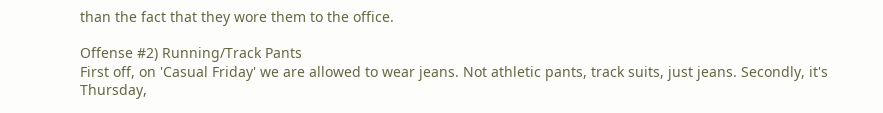than the fact that they wore them to the office.

Offense #2) Running/Track Pants
First off, on 'Casual Friday' we are allowed to wear jeans. Not athletic pants, track suits, just jeans. Secondly, it's Thursday,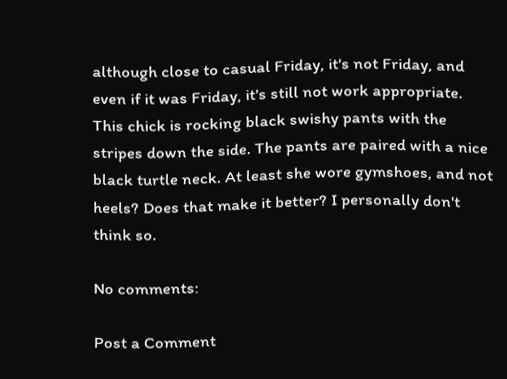although close to casual Friday, it's not Friday, and even if it was Friday, it's still not work appropriate. This chick is rocking black swishy pants with the stripes down the side. The pants are paired with a nice black turtle neck. At least she wore gymshoes, and not heels? Does that make it better? I personally don't think so.

No comments:

Post a Comment